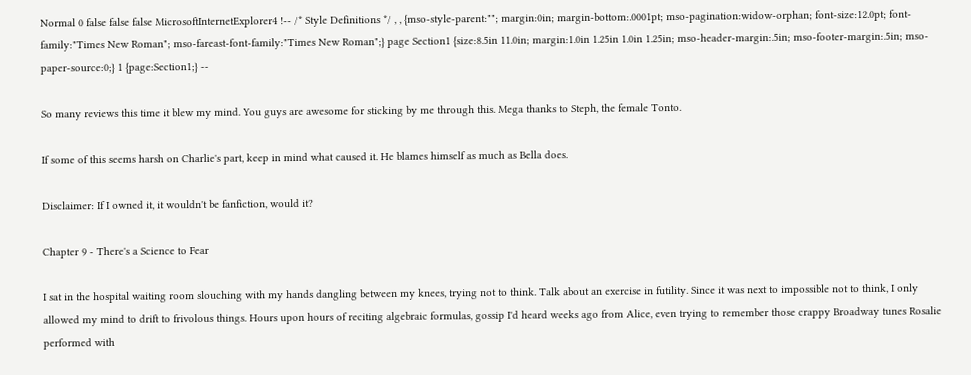Normal 0 false false false MicrosoftInternetExplorer4 !-- /* Style Definitions */ , , {mso-style-parent:""; margin:0in; margin-bottom:.0001pt; mso-pagination:widow-orphan; font-size:12.0pt; font-family:"Times New Roman"; mso-fareast-font-family:"Times New Roman";} page Section1 {size:8.5in 11.0in; margin:1.0in 1.25in 1.0in 1.25in; mso-header-margin:.5in; mso-footer-margin:.5in; mso-paper-source:0;} 1 {page:Section1;} --

So many reviews this time it blew my mind. You guys are awesome for sticking by me through this. Mega thanks to Steph, the female Tonto.

If some of this seems harsh on Charlie's part, keep in mind what caused it. He blames himself as much as Bella does.

Disclaimer: If I owned it, it wouldn't be fanfiction, would it?

Chapter 9 - There's a Science to Fear

I sat in the hospital waiting room slouching with my hands dangling between my knees, trying not to think. Talk about an exercise in futility. Since it was next to impossible not to think, I only allowed my mind to drift to frivolous things. Hours upon hours of reciting algebraic formulas, gossip I'd heard weeks ago from Alice, even trying to remember those crappy Broadway tunes Rosalie performed with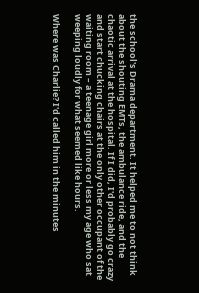the school's Drama department. It helped me to not think about the shouting EMTs, the ambulance ride, and the chaotic arrival at the hospital. If I did, I'd probably go crazy and start chucking chairs at the only other occupant of the waiting room – a teenage girl more or less my age who sat weeping loudly for what seemed like hours.

Where was Charlie? I'd called him in the minutes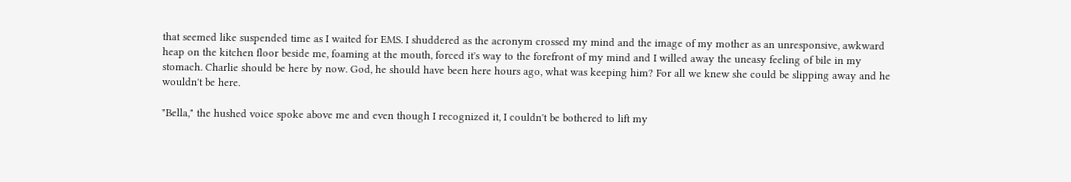that seemed like suspended time as I waited for EMS. I shuddered as the acronym crossed my mind and the image of my mother as an unresponsive, awkward heap on the kitchen floor beside me, foaming at the mouth, forced it's way to the forefront of my mind and I willed away the uneasy feeling of bile in my stomach. Charlie should be here by now. God, he should have been here hours ago, what was keeping him? For all we knew she could be slipping away and he wouldn't be here.

"Bella," the hushed voice spoke above me and even though I recognized it, I couldn't be bothered to lift my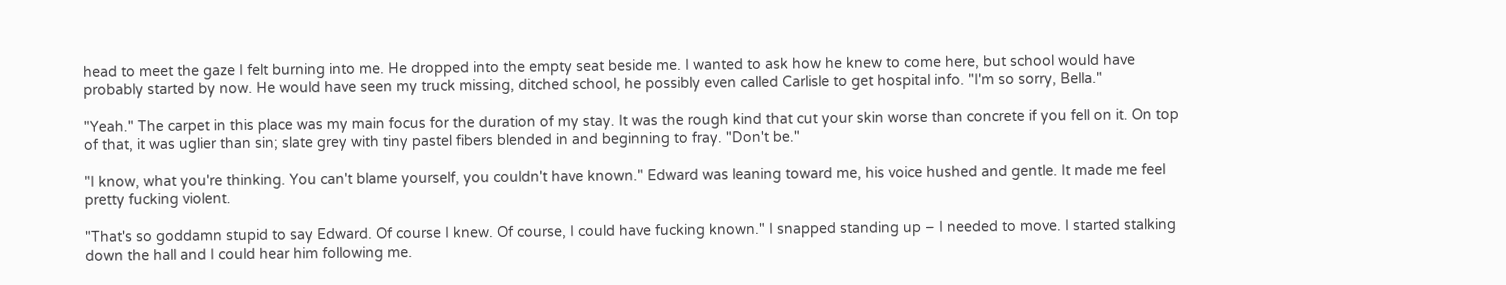head to meet the gaze I felt burning into me. He dropped into the empty seat beside me. I wanted to ask how he knew to come here, but school would have probably started by now. He would have seen my truck missing, ditched school, he possibly even called Carlisle to get hospital info. "I'm so sorry, Bella."

"Yeah." The carpet in this place was my main focus for the duration of my stay. It was the rough kind that cut your skin worse than concrete if you fell on it. On top of that, it was uglier than sin; slate grey with tiny pastel fibers blended in and beginning to fray. "Don't be."

"I know, what you're thinking. You can't blame yourself, you couldn't have known." Edward was leaning toward me, his voice hushed and gentle. It made me feel pretty fucking violent.

"That's so goddamn stupid to say Edward. Of course I knew. Of course, I could have fucking known." I snapped standing up – I needed to move. I started stalking down the hall and I could hear him following me.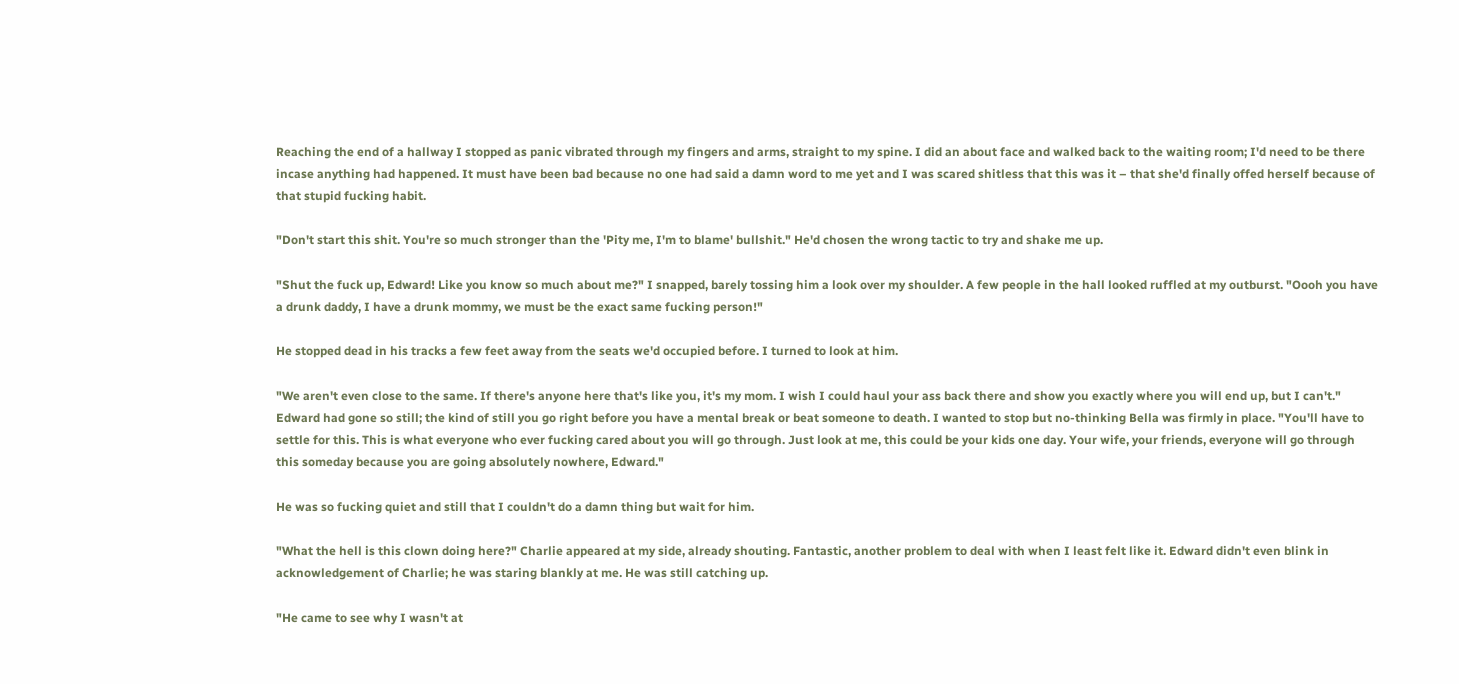Reaching the end of a hallway I stopped as panic vibrated through my fingers and arms, straight to my spine. I did an about face and walked back to the waiting room; I'd need to be there incase anything had happened. It must have been bad because no one had said a damn word to me yet and I was scared shitless that this was it – that she'd finally offed herself because of that stupid fucking habit.

"Don't start this shit. You're so much stronger than the 'Pity me, I'm to blame' bullshit." He'd chosen the wrong tactic to try and shake me up.

"Shut the fuck up, Edward! Like you know so much about me?" I snapped, barely tossing him a look over my shoulder. A few people in the hall looked ruffled at my outburst. "Oooh you have a drunk daddy, I have a drunk mommy, we must be the exact same fucking person!"

He stopped dead in his tracks a few feet away from the seats we'd occupied before. I turned to look at him.

"We aren't even close to the same. If there's anyone here that's like you, it's my mom. I wish I could haul your ass back there and show you exactly where you will end up, but I can't." Edward had gone so still; the kind of still you go right before you have a mental break or beat someone to death. I wanted to stop but no-thinking Bella was firmly in place. "You'll have to settle for this. This is what everyone who ever fucking cared about you will go through. Just look at me, this could be your kids one day. Your wife, your friends, everyone will go through this someday because you are going absolutely nowhere, Edward."

He was so fucking quiet and still that I couldn't do a damn thing but wait for him.

"What the hell is this clown doing here?" Charlie appeared at my side, already shouting. Fantastic, another problem to deal with when I least felt like it. Edward didn't even blink in acknowledgement of Charlie; he was staring blankly at me. He was still catching up.

"He came to see why I wasn't at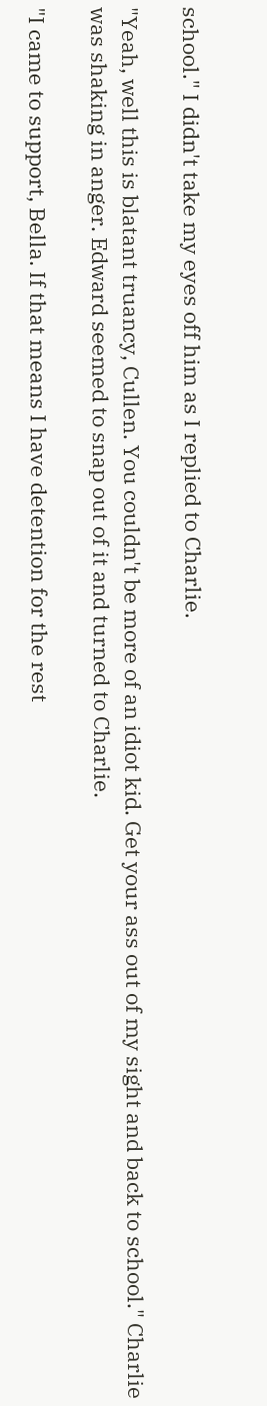school." I didn't take my eyes off him as I replied to Charlie.

"Yeah, well this is blatant truancy, Cullen. You couldn't be more of an idiot kid. Get your ass out of my sight and back to school." Charlie was shaking in anger. Edward seemed to snap out of it and turned to Charlie.

"I came to support, Bella. If that means I have detention for the rest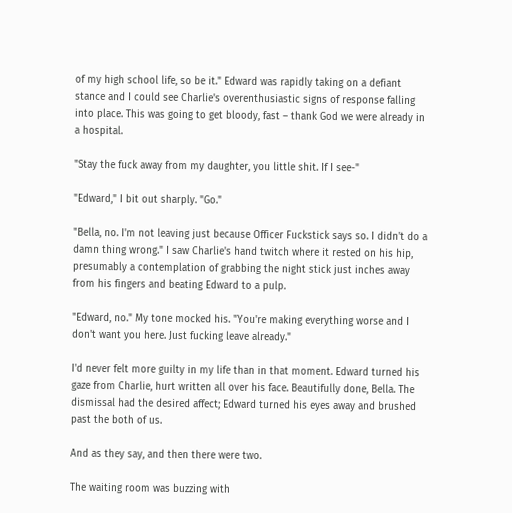of my high school life, so be it." Edward was rapidly taking on a defiant stance and I could see Charlie's overenthusiastic signs of response falling into place. This was going to get bloody, fast – thank God we were already in a hospital.

"Stay the fuck away from my daughter, you little shit. If I see-"

"Edward," I bit out sharply. "Go."

"Bella, no. I'm not leaving just because Officer Fuckstick says so. I didn't do a damn thing wrong." I saw Charlie's hand twitch where it rested on his hip, presumably a contemplation of grabbing the night stick just inches away from his fingers and beating Edward to a pulp.

"Edward, no." My tone mocked his. "You're making everything worse and I don't want you here. Just fucking leave already."

I'd never felt more guilty in my life than in that moment. Edward turned his gaze from Charlie, hurt written all over his face. Beautifully done, Bella. The dismissal had the desired affect; Edward turned his eyes away and brushed past the both of us.

And as they say, and then there were two.

The waiting room was buzzing with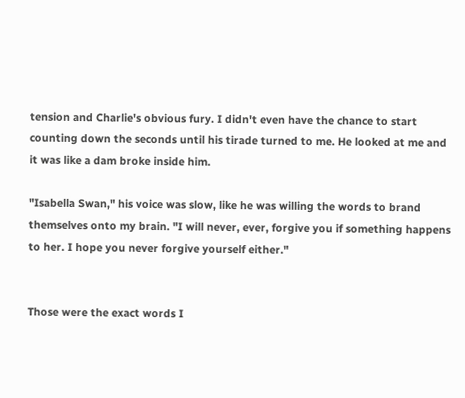tension and Charlie's obvious fury. I didn't even have the chance to start counting down the seconds until his tirade turned to me. He looked at me and it was like a dam broke inside him.

"Isabella Swan," his voice was slow, like he was willing the words to brand themselves onto my brain. "I will never, ever, forgive you if something happens to her. I hope you never forgive yourself either."


Those were the exact words I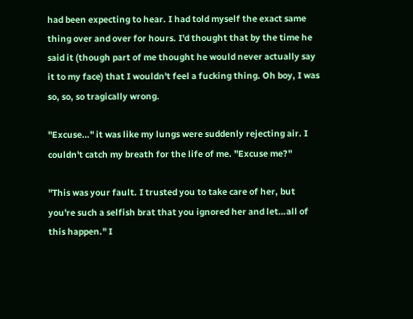had been expecting to hear. I had told myself the exact same thing over and over for hours. I'd thought that by the time he said it (though part of me thought he would never actually say it to my face) that I wouldn't feel a fucking thing. Oh boy, I was so, so, so tragically wrong.

"Excuse…" it was like my lungs were suddenly rejecting air. I couldn't catch my breath for the life of me. "Excuse me?"

"This was your fault. I trusted you to take care of her, but you're such a selfish brat that you ignored her and let…all of this happen." I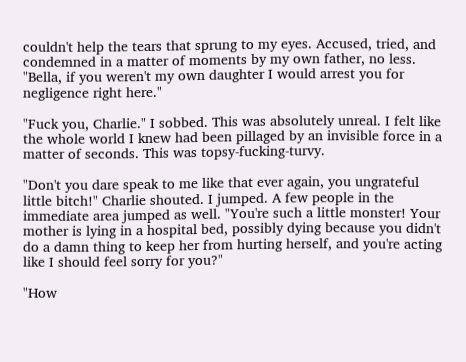couldn't help the tears that sprung to my eyes. Accused, tried, and condemned in a matter of moments by my own father, no less. "Bella, if you weren't my own daughter I would arrest you for negligence right here."

"Fuck you, Charlie." I sobbed. This was absolutely unreal. I felt like the whole world I knew had been pillaged by an invisible force in a matter of seconds. This was topsy-fucking-turvy.

"Don't you dare speak to me like that ever again, you ungrateful little bitch!" Charlie shouted. I jumped. A few people in the immediate area jumped as well. "You're such a little monster! Your mother is lying in a hospital bed, possibly dying because you didn't do a damn thing to keep her from hurting herself, and you're acting like I should feel sorry for you?"

"How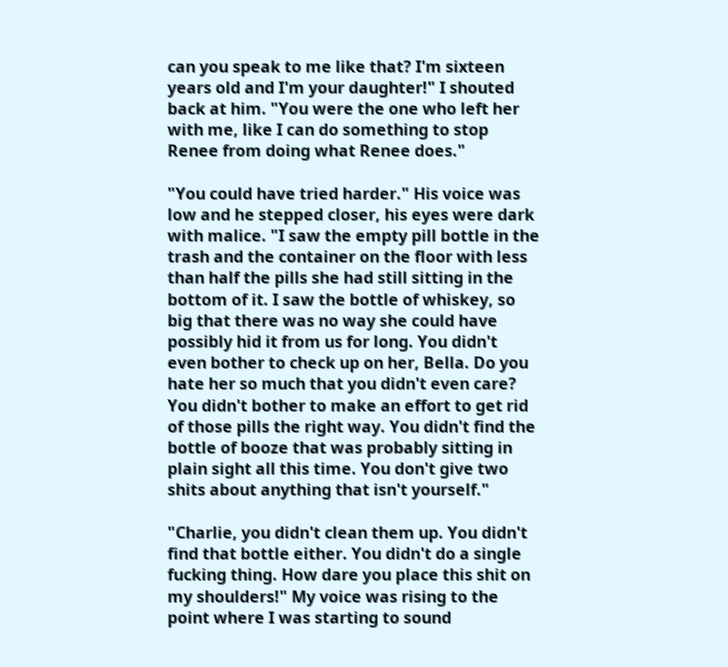can you speak to me like that? I'm sixteen years old and I'm your daughter!" I shouted back at him. "You were the one who left her with me, like I can do something to stop Renee from doing what Renee does."

"You could have tried harder." His voice was low and he stepped closer, his eyes were dark with malice. "I saw the empty pill bottle in the trash and the container on the floor with less than half the pills she had still sitting in the bottom of it. I saw the bottle of whiskey, so big that there was no way she could have possibly hid it from us for long. You didn't even bother to check up on her, Bella. Do you hate her so much that you didn't even care? You didn't bother to make an effort to get rid of those pills the right way. You didn't find the bottle of booze that was probably sitting in plain sight all this time. You don't give two shits about anything that isn't yourself."

"Charlie, you didn't clean them up. You didn't find that bottle either. You didn't do a single fucking thing. How dare you place this shit on my shoulders!" My voice was rising to the point where I was starting to sound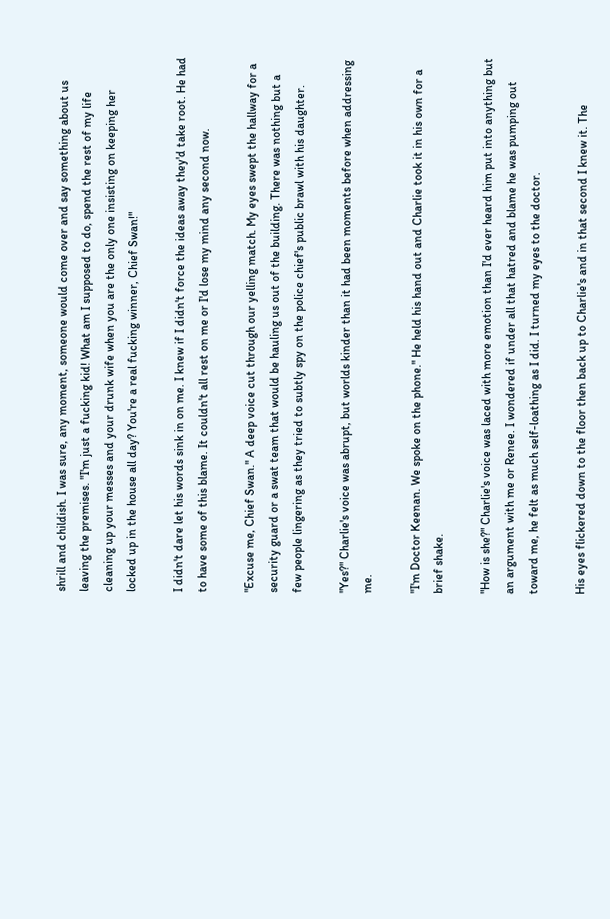shrill and childish. I was sure, any moment, someone would come over and say something about us leaving the premises. "I'm just a fucking kid! What am I supposed to do, spend the rest of my life cleaning up your messes and your drunk wife when you are the only one insisting on keeping her locked up in the house all day? You're a real fucking winner, Chief Swan!"

I didn't dare let his words sink in on me. I knew if I didn't force the ideas away they'd take root. He had to have some of this blame. It couldn't all rest on me or I'd lose my mind any second now.

"Excuse me, Chief Swan." A deep voice cut through our yelling match. My eyes swept the hallway for a security guard or a swat team that would be hauling us out of the building. There was nothing but a few people lingering as they tried to subtly spy on the police chief's public brawl with his daughter.

"Yes?" Charlie's voice was abrupt, but worlds kinder than it had been moments before when addressing me.

"I'm Doctor Keenan. We spoke on the phone." He held his hand out and Charlie took it in his own for a brief shake.

"How is she?" Charlie's voice was laced with more emotion than I'd ever heard him put into anything but an argument with me or Renee. I wondered if under all that hatred and blame he was pumping out toward me, he felt as much self-loathing as I did. I turned my eyes to the doctor.

His eyes flickered down to the floor then back up to Charlie's and in that second I knew it. The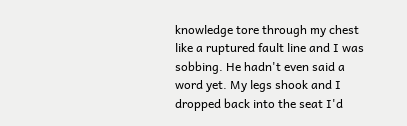knowledge tore through my chest like a ruptured fault line and I was sobbing. He hadn't even said a word yet. My legs shook and I dropped back into the seat I'd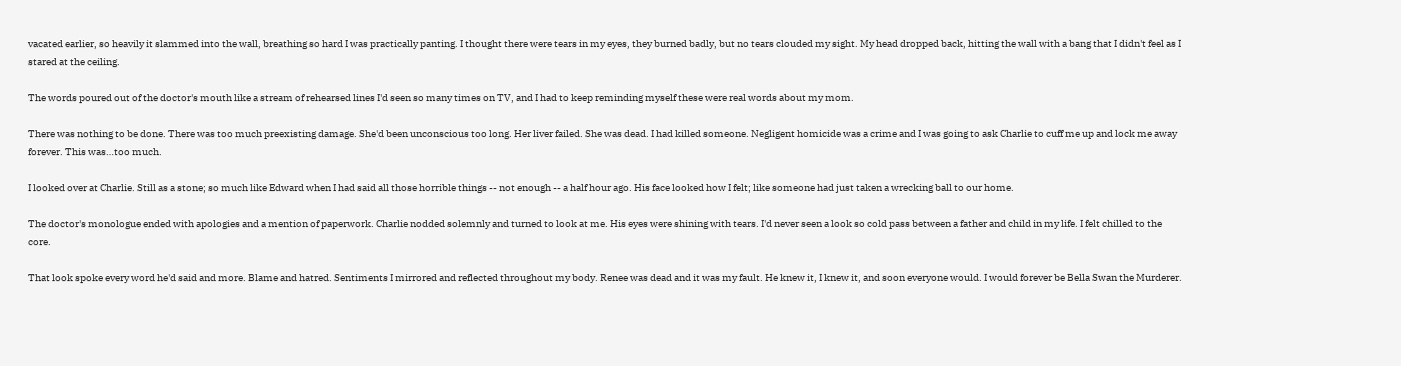vacated earlier, so heavily it slammed into the wall, breathing so hard I was practically panting. I thought there were tears in my eyes, they burned badly, but no tears clouded my sight. My head dropped back, hitting the wall with a bang that I didn't feel as I stared at the ceiling.

The words poured out of the doctor's mouth like a stream of rehearsed lines I'd seen so many times on TV, and I had to keep reminding myself these were real words about my mom.

There was nothing to be done. There was too much preexisting damage. She'd been unconscious too long. Her liver failed. She was dead. I had killed someone. Negligent homicide was a crime and I was going to ask Charlie to cuff me up and lock me away forever. This was…too much.

I looked over at Charlie. Still as a stone; so much like Edward when I had said all those horrible things -- not enough -- a half hour ago. His face looked how I felt; like someone had just taken a wrecking ball to our home.

The doctor's monologue ended with apologies and a mention of paperwork. Charlie nodded solemnly and turned to look at me. His eyes were shining with tears. I'd never seen a look so cold pass between a father and child in my life. I felt chilled to the core.

That look spoke every word he'd said and more. Blame and hatred. Sentiments I mirrored and reflected throughout my body. Renee was dead and it was my fault. He knew it, I knew it, and soon everyone would. I would forever be Bella Swan the Murderer.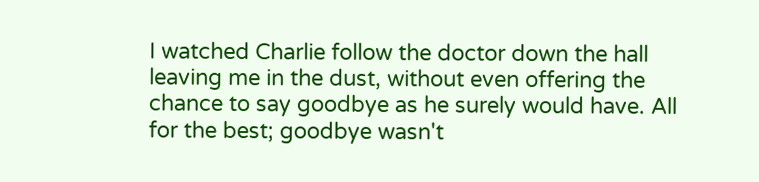I watched Charlie follow the doctor down the hall leaving me in the dust, without even offering the chance to say goodbye as he surely would have. All for the best; goodbye wasn't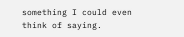something I could even think of saying.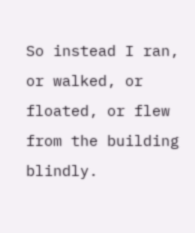So instead I ran, or walked, or floated, or flew from the building blindly.